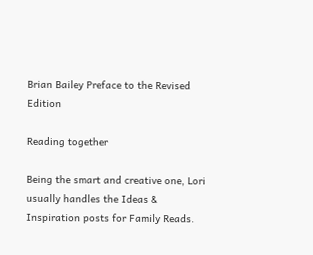Brian Bailey Preface to the Revised Edition

Reading together

Being the smart and creative one, Lori usually handles the Ideas & Inspiration posts for Family Reads.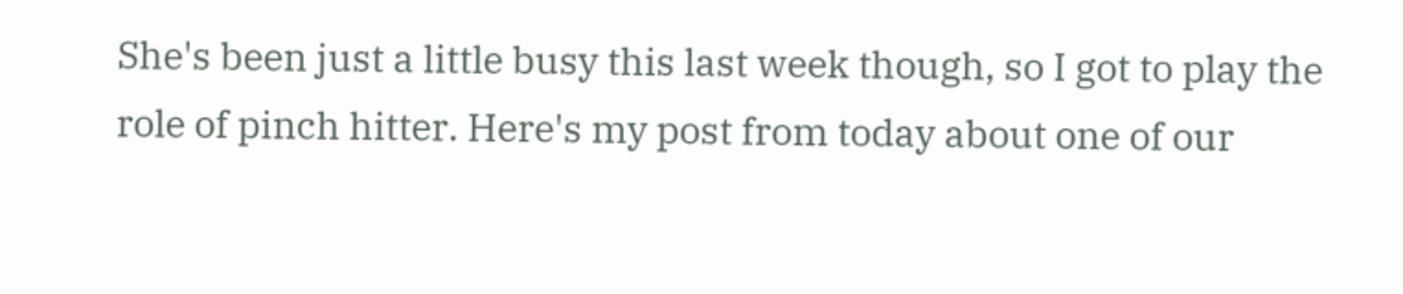She's been just a little busy this last week though, so I got to play the role of pinch hitter. Here's my post from today about one of our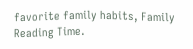favorite family habits, Family Reading Time.